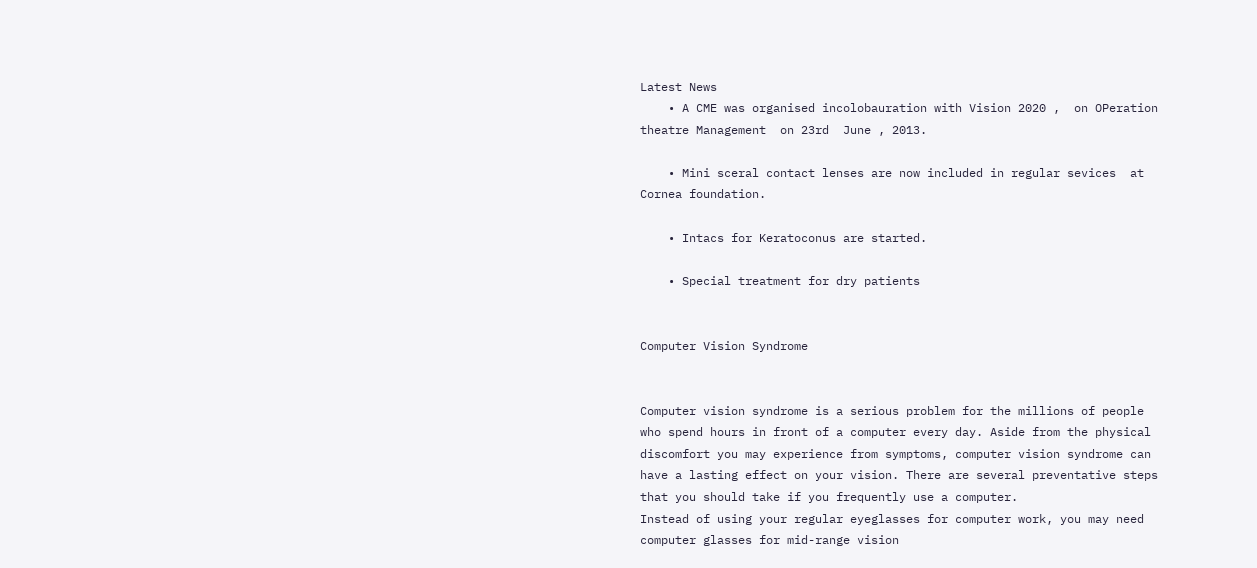Latest News
    • A CME was organised incolobauration with Vision 2020 ,  on OPeration theatre Management  on 23rd  June , 2013.

    • Mini sceral contact lenses are now included in regular sevices  at Cornea foundation.

    • Intacs for Keratoconus are started.

    • Special treatment for dry patients


Computer Vision Syndrome


Computer vision syndrome is a serious problem for the millions of people who spend hours in front of a computer every day. Aside from the physical discomfort you may experience from symptoms, computer vision syndrome can have a lasting effect on your vision. There are several preventative steps that you should take if you frequently use a computer.
Instead of using your regular eyeglasses for computer work, you may need computer glasses for mid-range vision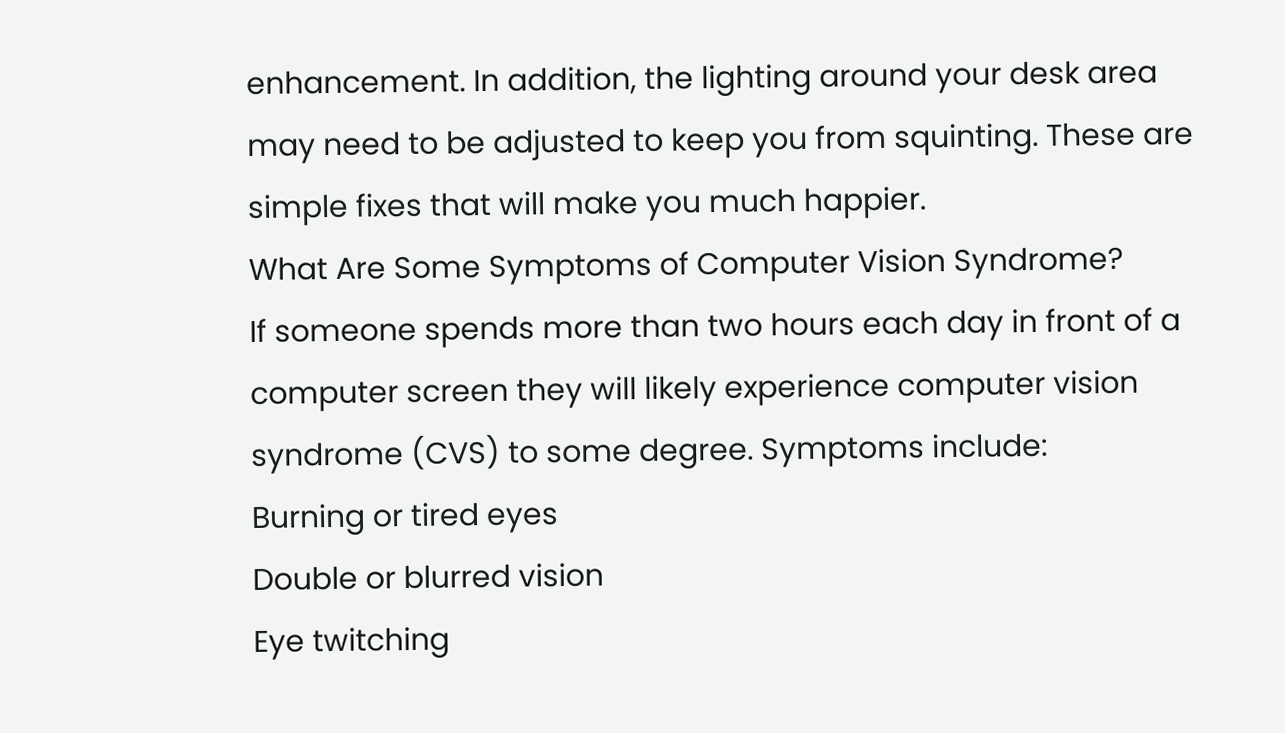enhancement. In addition, the lighting around your desk area may need to be adjusted to keep you from squinting. These are simple fixes that will make you much happier.
What Are Some Symptoms of Computer Vision Syndrome?
If someone spends more than two hours each day in front of a computer screen they will likely experience computer vision syndrome (CVS) to some degree. Symptoms include:
Burning or tired eyes
Double or blurred vision
Eye twitching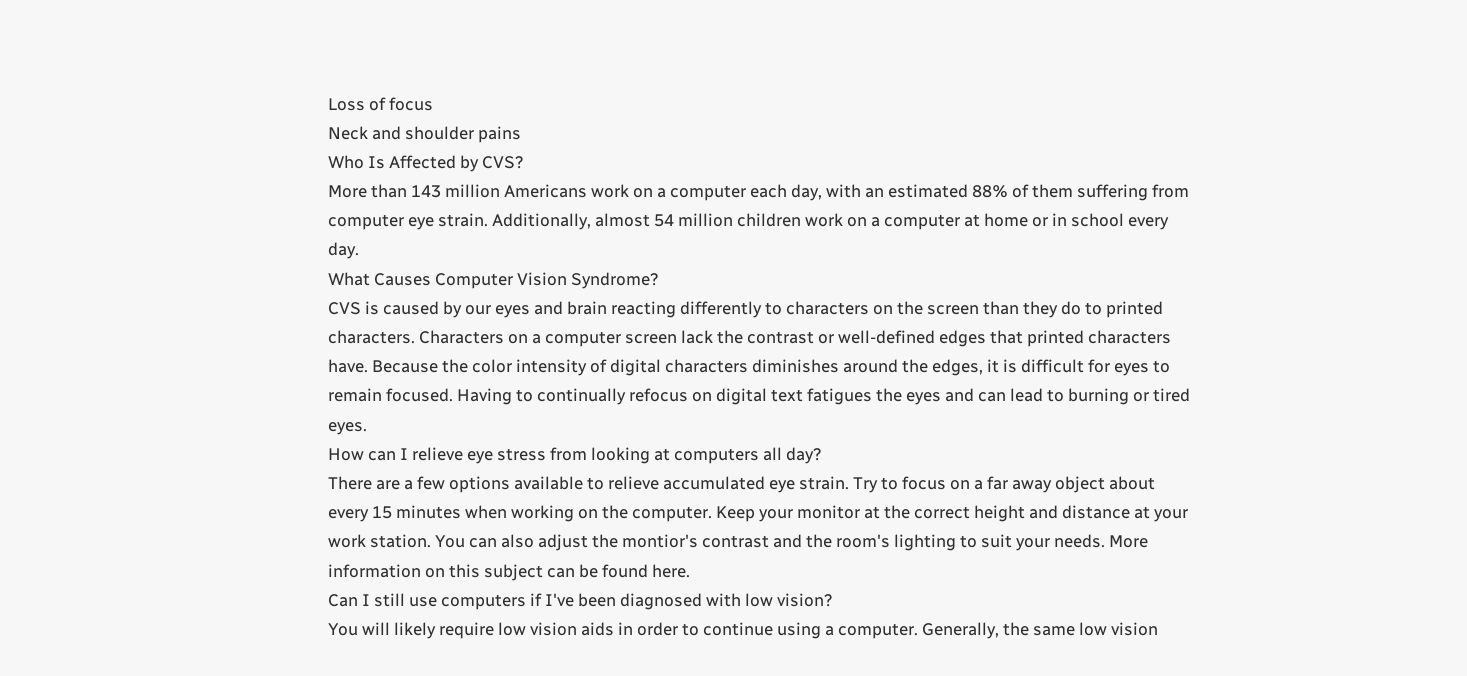Loss of focus
Neck and shoulder pains
Who Is Affected by CVS?
More than 143 million Americans work on a computer each day, with an estimated 88% of them suffering from computer eye strain. Additionally, almost 54 million children work on a computer at home or in school every day.
What Causes Computer Vision Syndrome?
CVS is caused by our eyes and brain reacting differently to characters on the screen than they do to printed characters. Characters on a computer screen lack the contrast or well-defined edges that printed characters have. Because the color intensity of digital characters diminishes around the edges, it is difficult for eyes to remain focused. Having to continually refocus on digital text fatigues the eyes and can lead to burning or tired eyes.
How can I relieve eye stress from looking at computers all day?
There are a few options available to relieve accumulated eye strain. Try to focus on a far away object about every 15 minutes when working on the computer. Keep your monitor at the correct height and distance at your work station. You can also adjust the montior's contrast and the room's lighting to suit your needs. More information on this subject can be found here.
Can I still use computers if I've been diagnosed with low vision?
You will likely require low vision aids in order to continue using a computer. Generally, the same low vision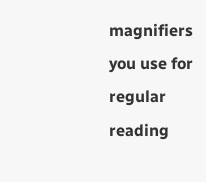magnifiers you use for regular reading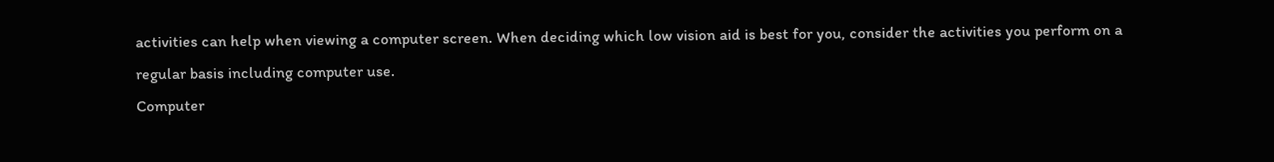activities can help when viewing a computer screen. When deciding which low vision aid is best for you, consider the activities you perform on a regular basis including computer use.
Computer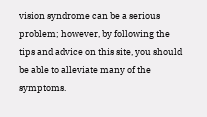vision syndrome can be a serious problem; however, by following the tips and advice on this site, you should be able to alleviate many of the symptoms.